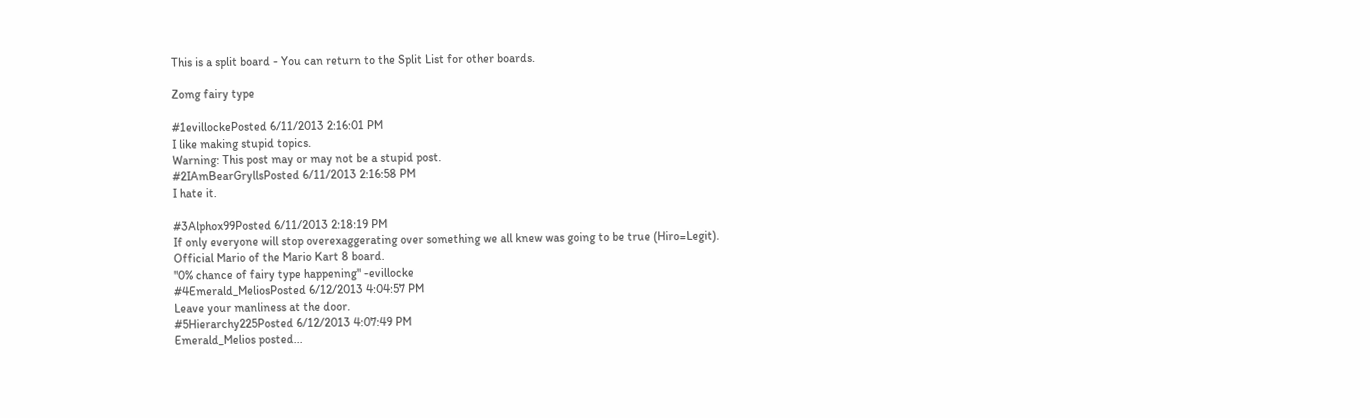This is a split board - You can return to the Split List for other boards.

Zomg fairy type

#1evillockePosted 6/11/2013 2:16:01 PM
I like making stupid topics.
Warning: This post may or may not be a stupid post.
#2IAmBearGryllsPosted 6/11/2013 2:16:58 PM
I hate it.

#3Alphox99Posted 6/11/2013 2:18:19 PM
If only everyone will stop overexaggerating over something we all knew was going to be true (Hiro=Legit).
Official Mario of the Mario Kart 8 board.
"0% chance of fairy type happening" -evillocke
#4Emerald_MeliosPosted 6/12/2013 4:04:57 PM
Leave your manliness at the door.
#5Hierarchy225Posted 6/12/2013 4:07:49 PM
Emerald_Melios posted...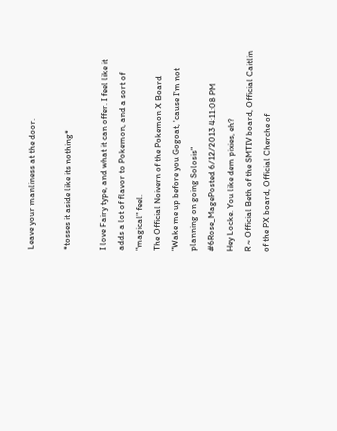Leave your manliness at the door.

*tosses it aside like its nothing*

I love Fairy type, and what it can offer. I feel like it adds a lot of flavor to Pokemon, and a sort of "magical" feel.
The Official Noivern of the Pokemon X Board
"Wake me up before you Gogoat, 'cause I'm not planning on going Solosis"
#6Rose_MagePosted 6/12/2013 4:11:08 PM
Hey Locke. You like dem pixies, eh?
R ~ Official Beth of the SMTIV board, Official Caitlin of the PX board, Official Cherche of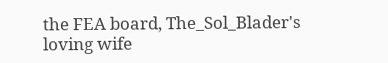the FEA board, The_Sol_Blader's loving wife